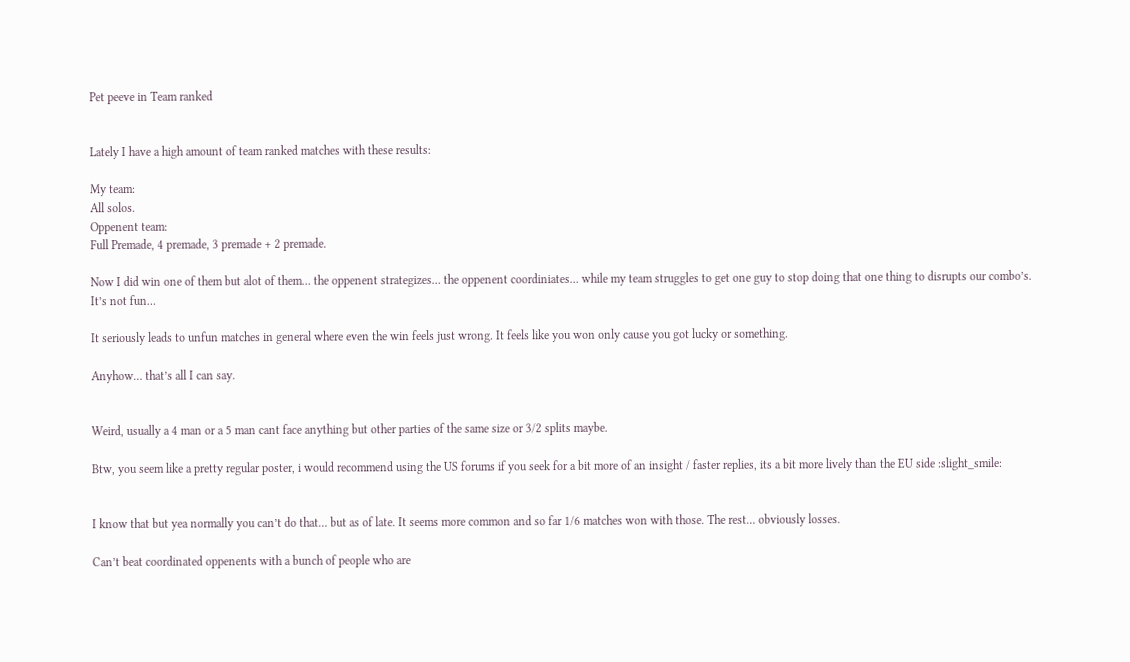Pet peeve in Team ranked


Lately I have a high amount of team ranked matches with these results:

My team:
All solos.
Oppenent team:
Full Premade, 4 premade, 3 premade + 2 premade.

Now I did win one of them but alot of them… the oppenent strategizes… the oppenent coordiniates… while my team struggles to get one guy to stop doing that one thing to disrupts our combo’s.
It’s not fun…

It seriously leads to unfun matches in general where even the win feels just wrong. It feels like you won only cause you got lucky or something.

Anyhow… that’s all I can say.


Weird, usually a 4 man or a 5 man cant face anything but other parties of the same size or 3/2 splits maybe.

Btw, you seem like a pretty regular poster, i would recommend using the US forums if you seek for a bit more of an insight / faster replies, its a bit more lively than the EU side :slight_smile:


I know that but yea normally you can’t do that… but as of late. It seems more common and so far 1/6 matches won with those. The rest… obviously losses.

Can’t beat coordinated oppenents with a bunch of people who are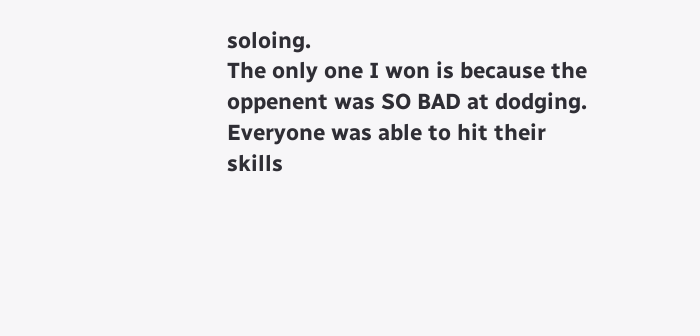soloing.
The only one I won is because the oppenent was SO BAD at dodging. Everyone was able to hit their skills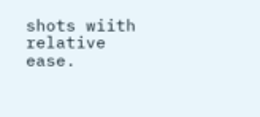shots wiith relative ease.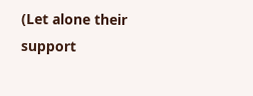(Let alone their support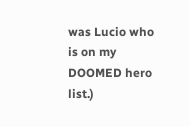was Lucio who is on my DOOMED hero list.)